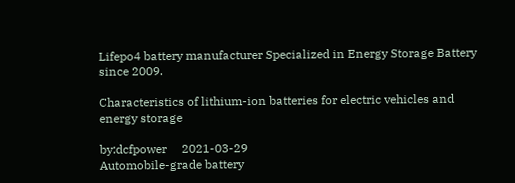Lifepo4 battery manufacturer Specialized in Energy Storage Battery since 2009.

Characteristics of lithium-ion batteries for electric vehicles and energy storage

by:dcfpower     2021-03-29
Automobile-grade battery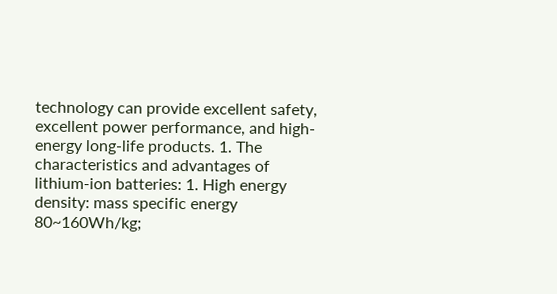technology can provide excellent safety, excellent power performance, and high-energy long-life products. 1. The characteristics and advantages of lithium-ion batteries: 1. High energy density: mass specific energy 80~160Wh/kg;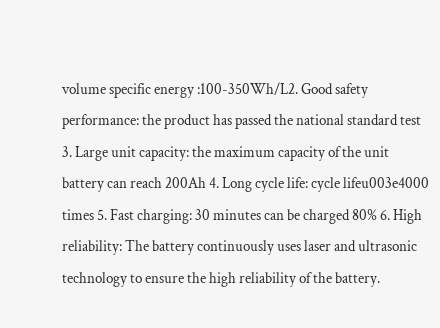volume specific energy :100-350Wh/L2. Good safety performance: the product has passed the national standard test 3. Large unit capacity: the maximum capacity of the unit battery can reach 200Ah 4. Long cycle life: cycle lifeu003e4000 times 5. Fast charging: 30 minutes can be charged 80% 6. High reliability: The battery continuously uses laser and ultrasonic technology to ensure the high reliability of the battery.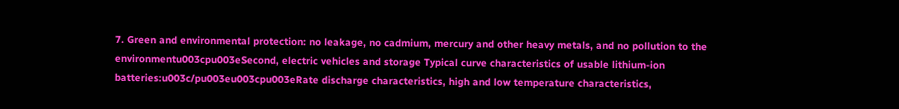7. Green and environmental protection: no leakage, no cadmium, mercury and other heavy metals, and no pollution to the environmentu003cpu003eSecond, electric vehicles and storage Typical curve characteristics of usable lithium-ion batteries:u003c/pu003eu003cpu003eRate discharge characteristics, high and low temperature characteristics,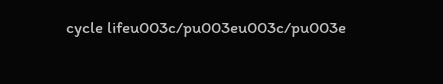cycle lifeu003c/pu003eu003c/pu003e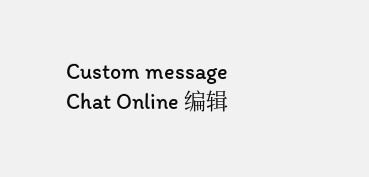Custom message
Chat Online 编辑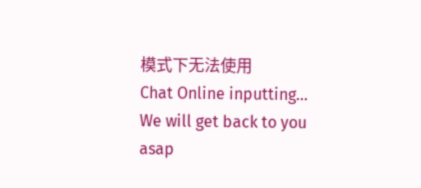模式下无法使用
Chat Online inputting...
We will get back to you asap